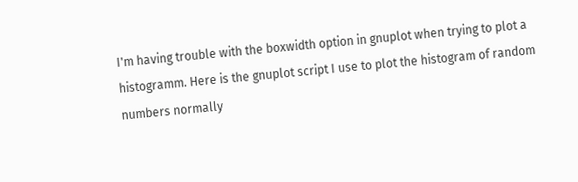I'm having trouble with the boxwidth option in gnuplot when trying to plot a histogramm. Here is the gnuplot script I use to plot the histogram of random numbers normally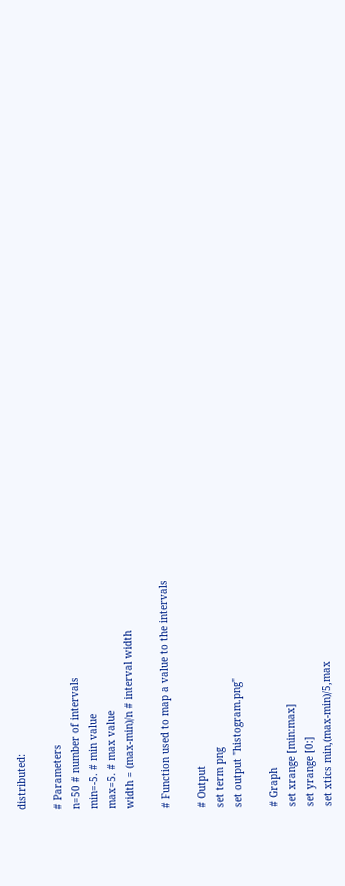distributed:

# Parameters
n=50 # number of intervals
min=-5. # min value
max=5. # max value
width = (max-min)/n # interval width

# Function used to map a value to the intervals

# Output
set term png
set output "histogram.png"

# Graph
set xrange [min:max]
set yrange [0:]
set xtics min,(max-min)/5,max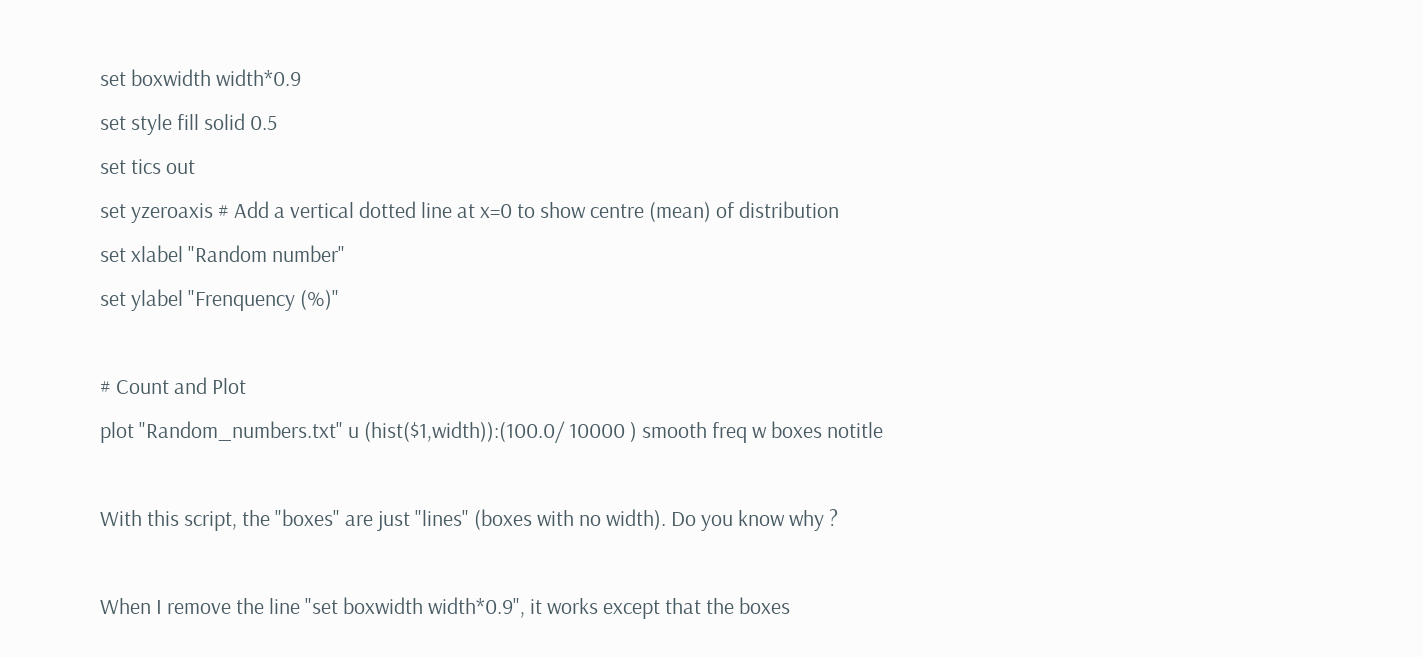set boxwidth width*0.9
set style fill solid 0.5
set tics out
set yzeroaxis # Add a vertical dotted line at x=0 to show centre (mean) of distribution
set xlabel "Random number"
set ylabel "Frenquency (%)"

# Count and Plot
plot "Random_numbers.txt" u (hist($1,width)):(100.0/ 10000 ) smooth freq w boxes notitle

With this script, the "boxes" are just "lines" (boxes with no width). Do you know why ?

When I remove the line "set boxwidth width*0.9", it works except that the boxes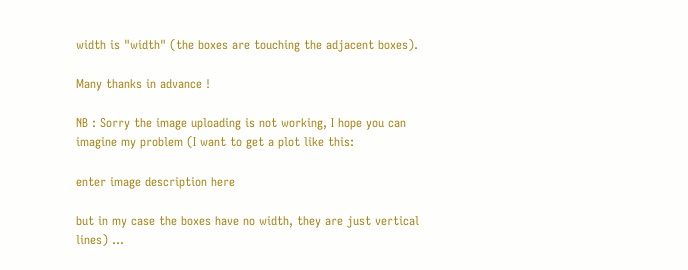width is "width" (the boxes are touching the adjacent boxes).

Many thanks in advance !

NB : Sorry the image uploading is not working, I hope you can imagine my problem (I want to get a plot like this:

enter image description here

but in my case the boxes have no width, they are just vertical lines) ...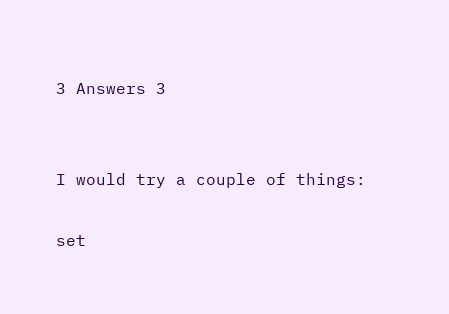3 Answers 3


I would try a couple of things:

set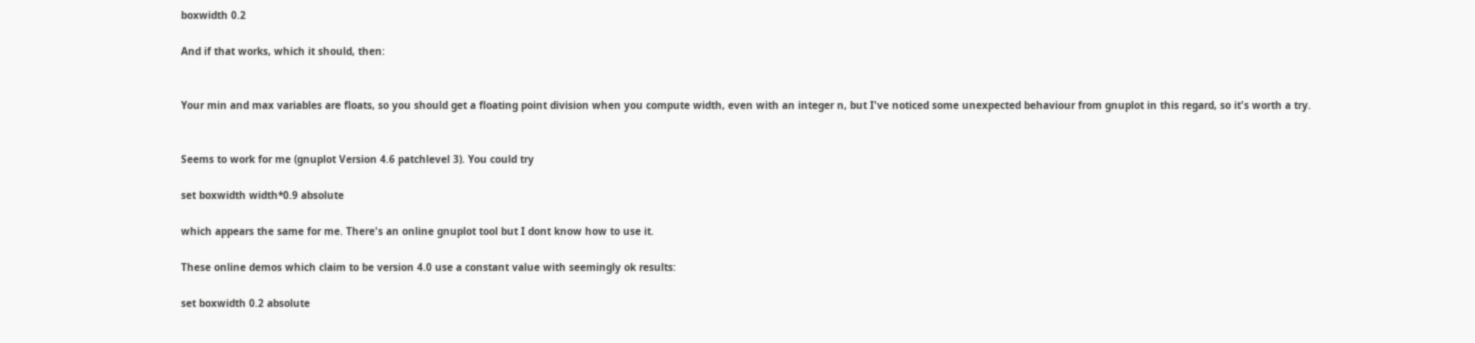boxwidth 0.2

And if that works, which it should, then:


Your min and max variables are floats, so you should get a floating point division when you compute width, even with an integer n, but I've noticed some unexpected behaviour from gnuplot in this regard, so it's worth a try.


Seems to work for me (gnuplot Version 4.6 patchlevel 3). You could try

set boxwidth width*0.9 absolute

which appears the same for me. There's an online gnuplot tool but I dont know how to use it.

These online demos which claim to be version 4.0 use a constant value with seemingly ok results:

set boxwidth 0.2 absolute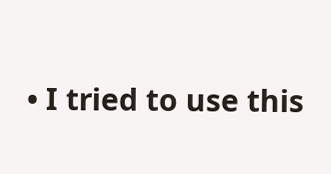• I tried to use this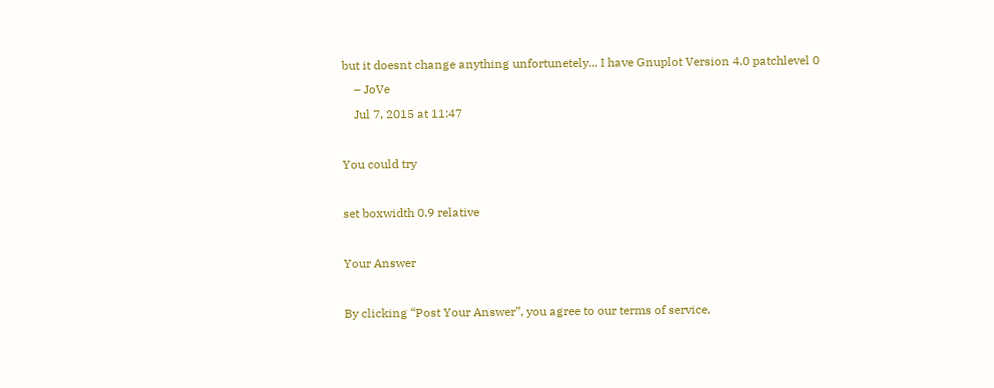but it doesnt change anything unfortunetely... I have Gnuplot Version 4.0 patchlevel 0
    – JoVe
    Jul 7, 2015 at 11:47

You could try

set boxwidth 0.9 relative

Your Answer

By clicking “Post Your Answer”, you agree to our terms of service,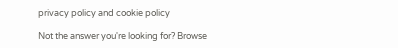privacy policy and cookie policy

Not the answer you're looking for? Browse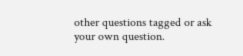other questions tagged or ask your own question.